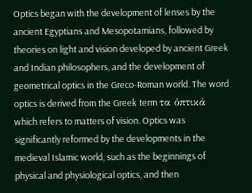Optics began with the development of lenses by the ancient Egyptians and Mesopotamians, followed by theories on light and vision developed by ancient Greek and Indian philosophers, and the development of geometrical optics in the Greco-Roman world. The word optics is derived from the Greek term τα ὀπτικά which refers to matters of vision. Optics was significantly reformed by the developments in the medieval Islamic world, such as the beginnings of physical and physiological optics, and then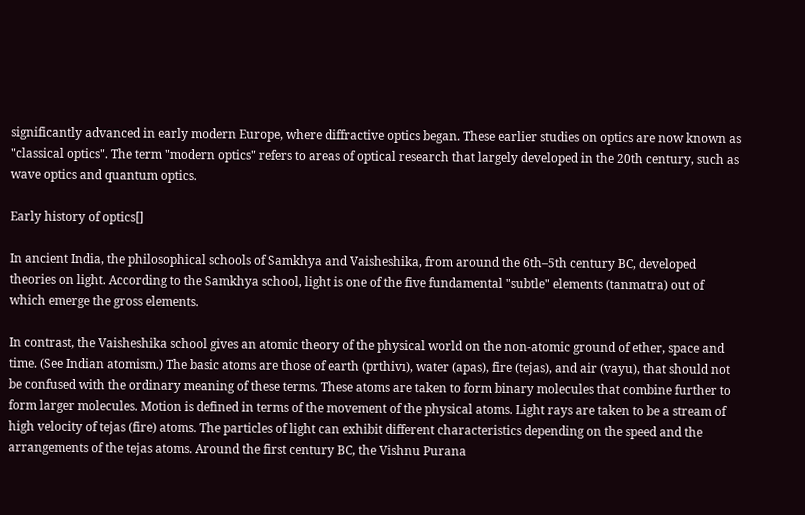significantly advanced in early modern Europe, where diffractive optics began. These earlier studies on optics are now known as "classical optics". The term "modern optics" refers to areas of optical research that largely developed in the 20th century, such as wave optics and quantum optics.

Early history of optics[]

In ancient India, the philosophical schools of Samkhya and Vaisheshika, from around the 6th–5th century BC, developed theories on light. According to the Samkhya school, light is one of the five fundamental "subtle" elements (tanmatra) out of which emerge the gross elements.

In contrast, the Vaisheshika school gives an atomic theory of the physical world on the non-atomic ground of ether, space and time. (See Indian atomism.) The basic atoms are those of earth (prthivı), water (apas), fire (tejas), and air (vayu), that should not be confused with the ordinary meaning of these terms. These atoms are taken to form binary molecules that combine further to form larger molecules. Motion is defined in terms of the movement of the physical atoms. Light rays are taken to be a stream of high velocity of tejas (fire) atoms. The particles of light can exhibit different characteristics depending on the speed and the arrangements of the tejas atoms. Around the first century BC, the Vishnu Purana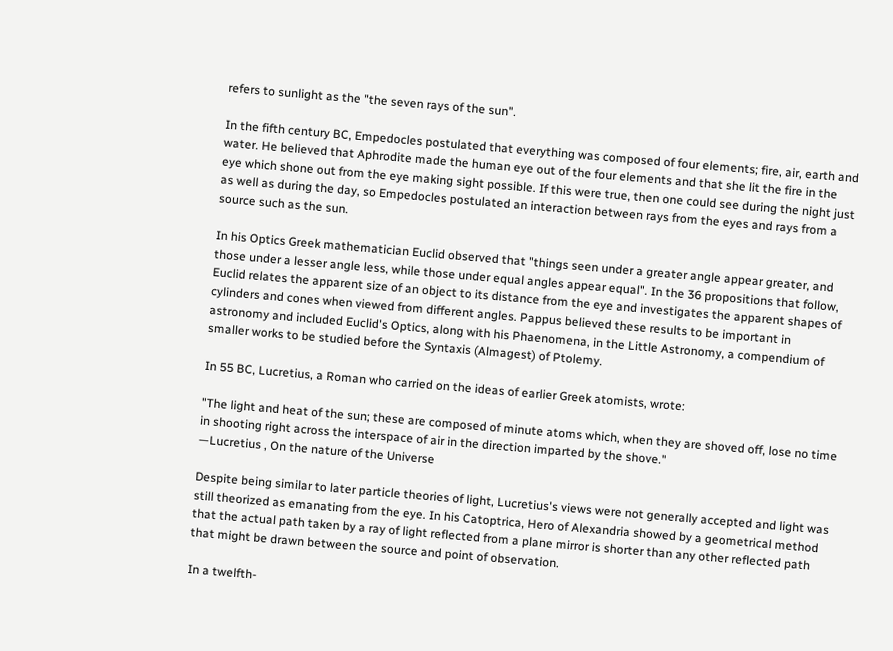refers to sunlight as the "the seven rays of the sun".

In the fifth century BC, Empedocles postulated that everything was composed of four elements; fire, air, earth and water. He believed that Aphrodite made the human eye out of the four elements and that she lit the fire in the eye which shone out from the eye making sight possible. If this were true, then one could see during the night just as well as during the day, so Empedocles postulated an interaction between rays from the eyes and rays from a source such as the sun.

In his Optics Greek mathematician Euclid observed that "things seen under a greater angle appear greater, and those under a lesser angle less, while those under equal angles appear equal". In the 36 propositions that follow, Euclid relates the apparent size of an object to its distance from the eye and investigates the apparent shapes of cylinders and cones when viewed from different angles. Pappus believed these results to be important in astronomy and included Euclid's Optics, along with his Phaenomena, in the Little Astronomy, a compendium of smaller works to be studied before the Syntaxis (Almagest) of Ptolemy.

In 55 BC, Lucretius, a Roman who carried on the ideas of earlier Greek atomists, wrote:

"The light and heat of the sun; these are composed of minute atoms which, when they are shoved off, lose no time in shooting right across the interspace of air in the direction imparted by the shove."
—Lucretius , On the nature of the Universe

Despite being similar to later particle theories of light, Lucretius's views were not generally accepted and light was still theorized as emanating from the eye. In his Catoptrica, Hero of Alexandria showed by a geometrical method that the actual path taken by a ray of light reflected from a plane mirror is shorter than any other reflected path that might be drawn between the source and point of observation.

In a twelfth-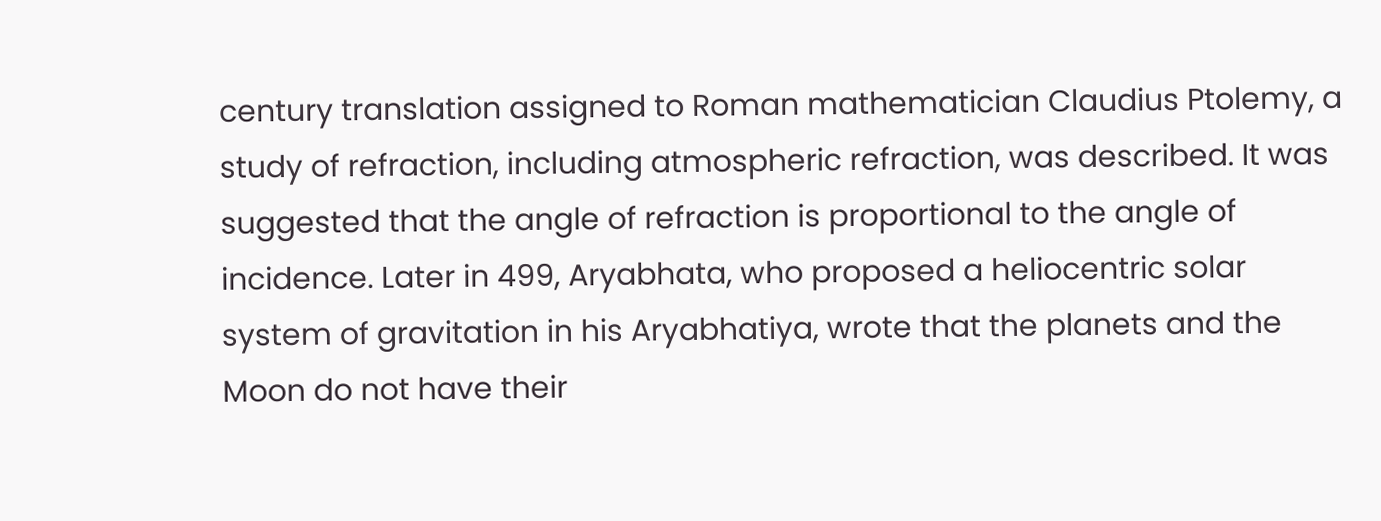century translation assigned to Roman mathematician Claudius Ptolemy, a study of refraction, including atmospheric refraction, was described. It was suggested that the angle of refraction is proportional to the angle of incidence. Later in 499, Aryabhata, who proposed a heliocentric solar system of gravitation in his Aryabhatiya, wrote that the planets and the Moon do not have their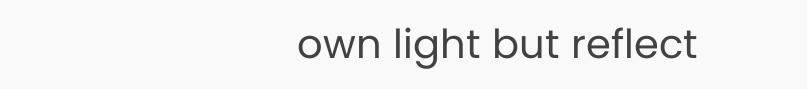own light but reflect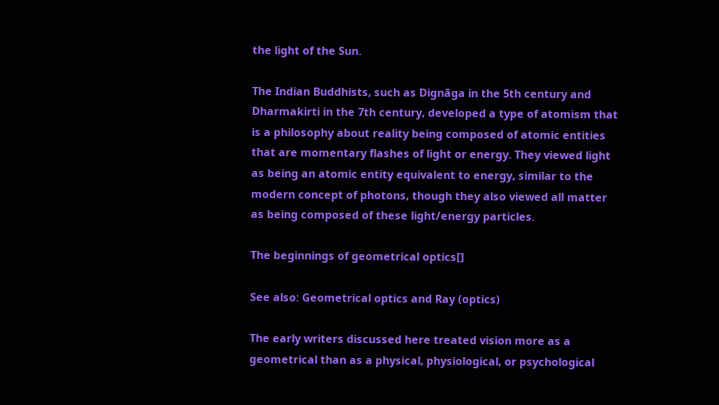the light of the Sun.

The Indian Buddhists, such as Dignāga in the 5th century and Dharmakirti in the 7th century, developed a type of atomism that is a philosophy about reality being composed of atomic entities that are momentary flashes of light or energy. They viewed light as being an atomic entity equivalent to energy, similar to the modern concept of photons, though they also viewed all matter as being composed of these light/energy particles.

The beginnings of geometrical optics[]

See also: Geometrical optics and Ray (optics)

The early writers discussed here treated vision more as a geometrical than as a physical, physiological, or psychological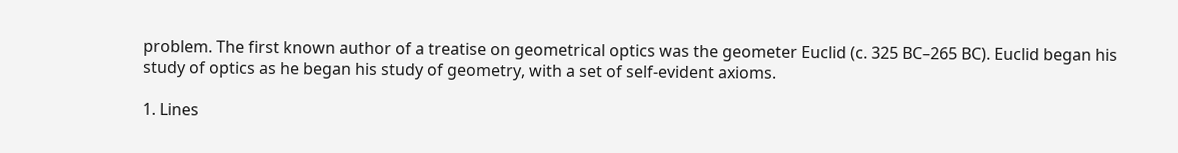problem. The first known author of a treatise on geometrical optics was the geometer Euclid (c. 325 BC–265 BC). Euclid began his study of optics as he began his study of geometry, with a set of self-evident axioms.

1. Lines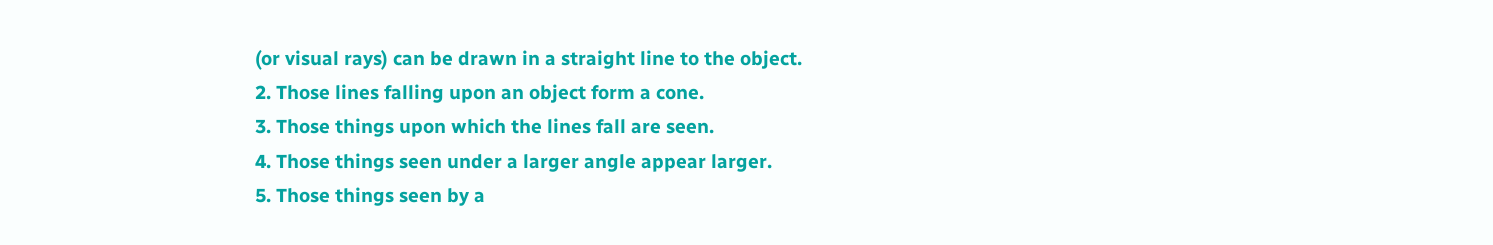(or visual rays) can be drawn in a straight line to the object.
2. Those lines falling upon an object form a cone.
3. Those things upon which the lines fall are seen.
4. Those things seen under a larger angle appear larger.
5. Those things seen by a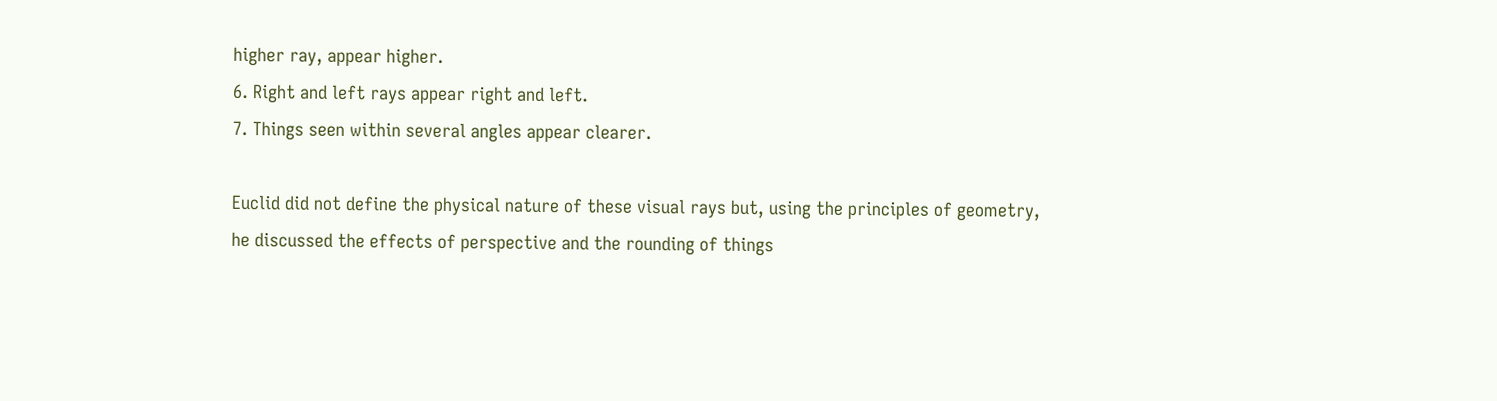higher ray, appear higher.
6. Right and left rays appear right and left.
7. Things seen within several angles appear clearer.

Euclid did not define the physical nature of these visual rays but, using the principles of geometry, he discussed the effects of perspective and the rounding of things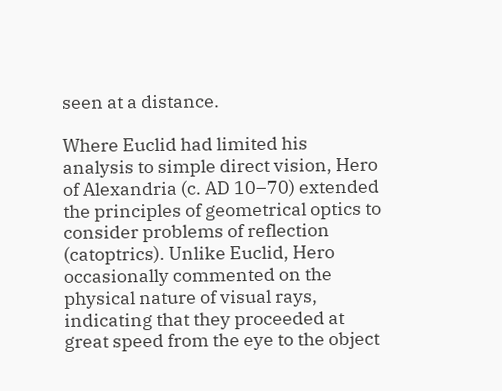seen at a distance.

Where Euclid had limited his analysis to simple direct vision, Hero of Alexandria (c. AD 10–70) extended the principles of geometrical optics to consider problems of reflection (catoptrics). Unlike Euclid, Hero occasionally commented on the physical nature of visual rays, indicating that they proceeded at great speed from the eye to the object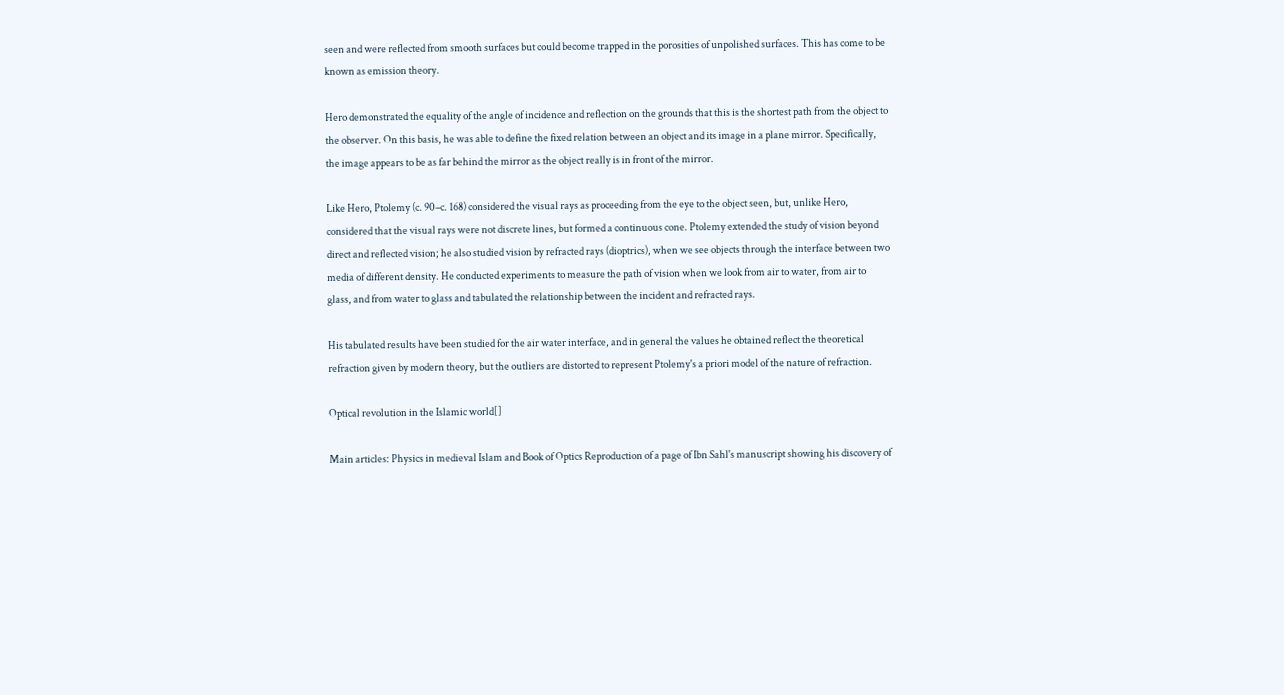seen and were reflected from smooth surfaces but could become trapped in the porosities of unpolished surfaces. This has come to be known as emission theory.

Hero demonstrated the equality of the angle of incidence and reflection on the grounds that this is the shortest path from the object to the observer. On this basis, he was able to define the fixed relation between an object and its image in a plane mirror. Specifically, the image appears to be as far behind the mirror as the object really is in front of the mirror.

Like Hero, Ptolemy (c. 90–c. 168) considered the visual rays as proceeding from the eye to the object seen, but, unlike Hero, considered that the visual rays were not discrete lines, but formed a continuous cone. Ptolemy extended the study of vision beyond direct and reflected vision; he also studied vision by refracted rays (dioptrics), when we see objects through the interface between two media of different density. He conducted experiments to measure the path of vision when we look from air to water, from air to glass, and from water to glass and tabulated the relationship between the incident and refracted rays.

His tabulated results have been studied for the air water interface, and in general the values he obtained reflect the theoretical refraction given by modern theory, but the outliers are distorted to represent Ptolemy's a priori model of the nature of refraction.

Optical revolution in the Islamic world[]

Main articles: Physics in medieval Islam and Book of Optics Reproduction of a page of Ibn Sahl's manuscript showing his discovery of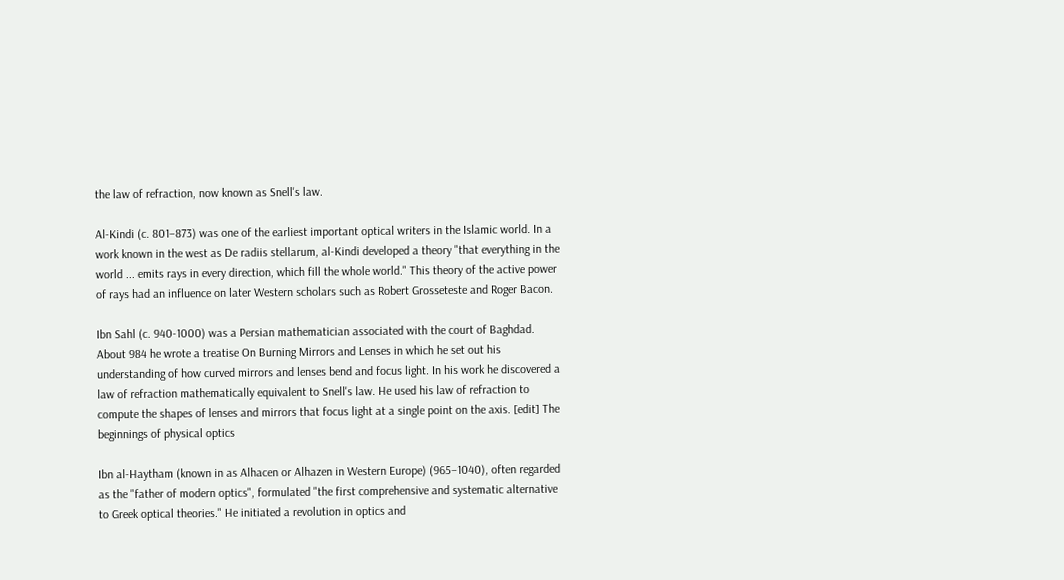the law of refraction, now known as Snell's law.

Al-Kindi (c. 801–873) was one of the earliest important optical writers in the Islamic world. In a work known in the west as De radiis stellarum, al-Kindi developed a theory "that everything in the world ... emits rays in every direction, which fill the whole world." This theory of the active power of rays had an influence on later Western scholars such as Robert Grosseteste and Roger Bacon.

Ibn Sahl (c. 940-1000) was a Persian mathematician associated with the court of Baghdad. About 984 he wrote a treatise On Burning Mirrors and Lenses in which he set out his understanding of how curved mirrors and lenses bend and focus light. In his work he discovered a law of refraction mathematically equivalent to Snell's law. He used his law of refraction to compute the shapes of lenses and mirrors that focus light at a single point on the axis. [edit] The beginnings of physical optics

Ibn al-Haytham (known in as Alhacen or Alhazen in Western Europe) (965–1040), often regarded as the "father of modern optics", formulated "the first comprehensive and systematic alternative to Greek optical theories." He initiated a revolution in optics and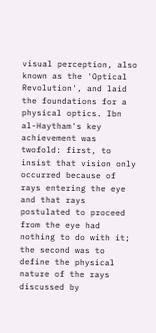visual perception, also known as the 'Optical Revolution', and laid the foundations for a physical optics. Ibn al-Haytham's key achievement was twofold: first, to insist that vision only occurred because of rays entering the eye and that rays postulated to proceed from the eye had nothing to do with it; the second was to define the physical nature of the rays discussed by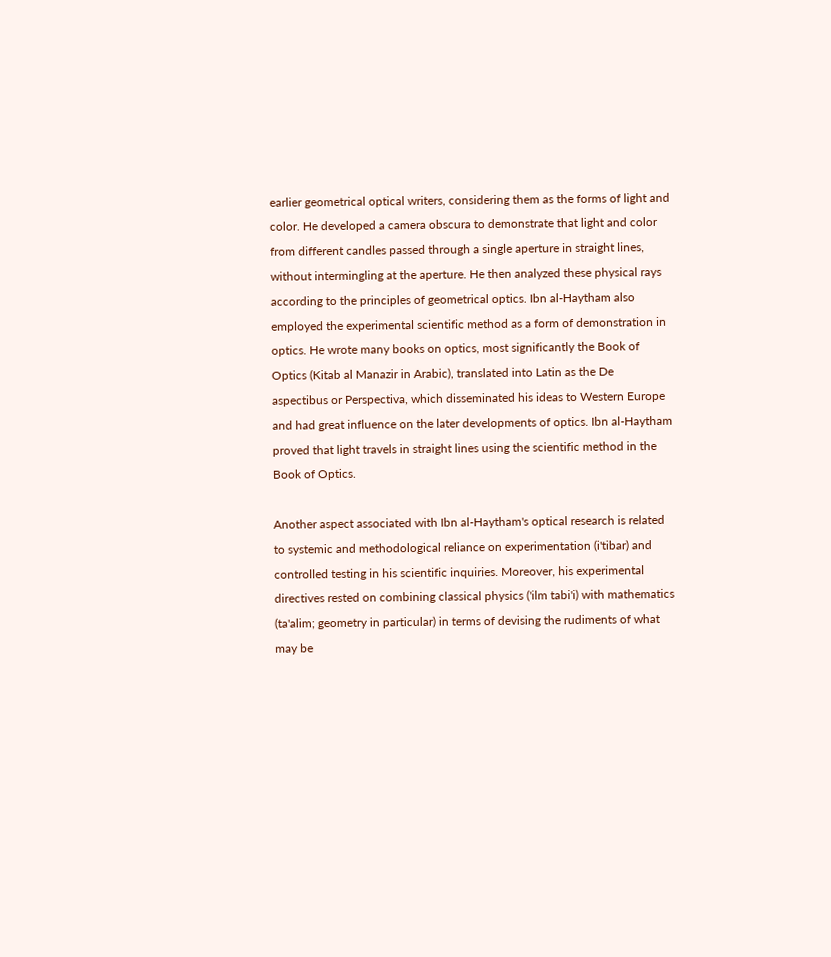earlier geometrical optical writers, considering them as the forms of light and color. He developed a camera obscura to demonstrate that light and color from different candles passed through a single aperture in straight lines, without intermingling at the aperture. He then analyzed these physical rays according to the principles of geometrical optics. Ibn al-Haytham also employed the experimental scientific method as a form of demonstration in optics. He wrote many books on optics, most significantly the Book of Optics (Kitab al Manazir in Arabic), translated into Latin as the De aspectibus or Perspectiva, which disseminated his ideas to Western Europe and had great influence on the later developments of optics. Ibn al-Haytham proved that light travels in straight lines using the scientific method in the Book of Optics.

Another aspect associated with Ibn al-Haytham's optical research is related to systemic and methodological reliance on experimentation (i'tibar) and controlled testing in his scientific inquiries. Moreover, his experimental directives rested on combining classical physics ('ilm tabi'i) with mathematics (ta'alim; geometry in particular) in terms of devising the rudiments of what may be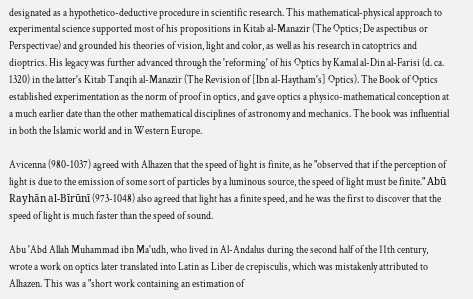designated as a hypothetico-deductive procedure in scientific research. This mathematical-physical approach to experimental science supported most of his propositions in Kitab al-Manazir (The Optics; De aspectibus or Perspectivae) and grounded his theories of vision, light and color, as well as his research in catoptrics and dioptrics. His legacy was further advanced through the 'reforming' of his Optics by Kamal al-Din al-Farisi (d. ca. 1320) in the latter's Kitab Tanqih al-Manazir (The Revision of [Ibn al-Haytham's] Optics). The Book of Optics established experimentation as the norm of proof in optics, and gave optics a physico-mathematical conception at a much earlier date than the other mathematical disciplines of astronomy and mechanics. The book was influential in both the Islamic world and in Western Europe.

Avicenna (980-1037) agreed with Alhazen that the speed of light is finite, as he "observed that if the perception of light is due to the emission of some sort of particles by a luminous source, the speed of light must be finite." Abū Rayhān al-Bīrūnī (973-1048) also agreed that light has a finite speed, and he was the first to discover that the speed of light is much faster than the speed of sound.

Abu 'Abd Allah Muhammad ibn Ma'udh, who lived in Al-Andalus during the second half of the 11th century, wrote a work on optics later translated into Latin as Liber de crepisculis, which was mistakenly attributed to Alhazen. This was a "short work containing an estimation of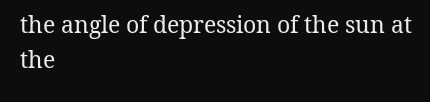the angle of depression of the sun at the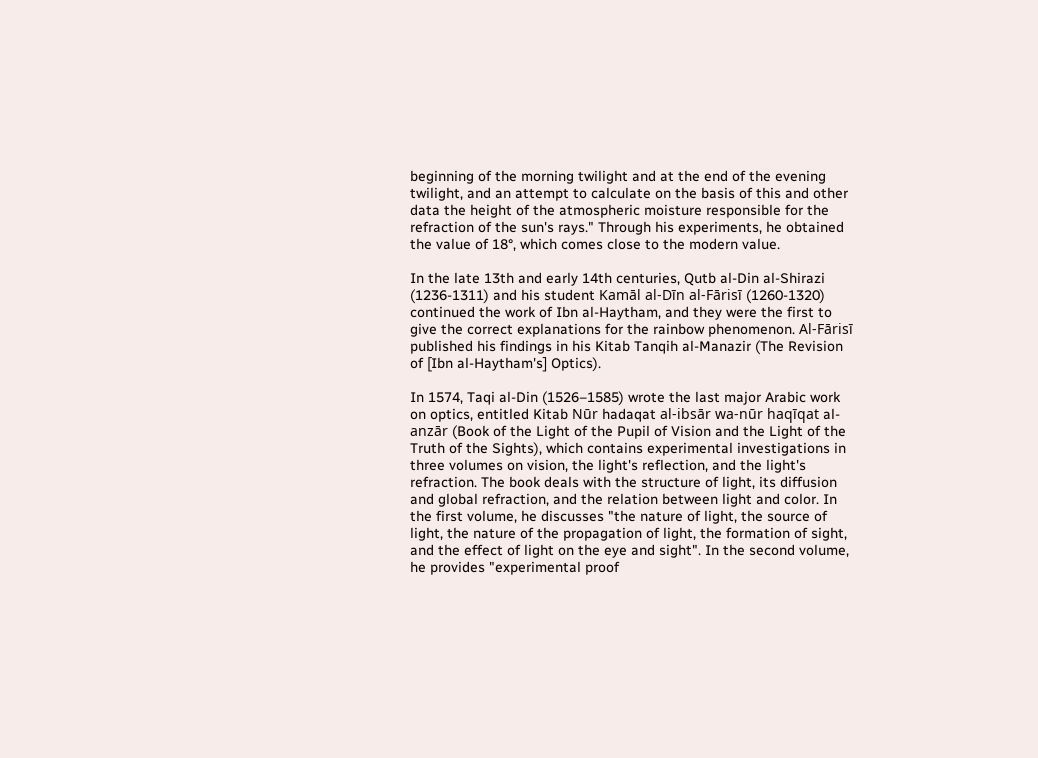beginning of the morning twilight and at the end of the evening twilight, and an attempt to calculate on the basis of this and other data the height of the atmospheric moisture responsible for the refraction of the sun's rays." Through his experiments, he obtained the value of 18°, which comes close to the modern value.

In the late 13th and early 14th centuries, Qutb al-Din al-Shirazi (1236-1311) and his student Kamāl al-Dīn al-Fārisī (1260-1320) continued the work of Ibn al-Haytham, and they were the first to give the correct explanations for the rainbow phenomenon. Al-Fārisī published his findings in his Kitab Tanqih al-Manazir (The Revision of [Ibn al-Haytham's] Optics).

In 1574, Taqi al-Din (1526–1585) wrote the last major Arabic work on optics, entitled Kitab Nūr hadaqat al-ibsār wa-nūr haqīqat al-anzār (Book of the Light of the Pupil of Vision and the Light of the Truth of the Sights), which contains experimental investigations in three volumes on vision, the light's reflection, and the light's refraction. The book deals with the structure of light, its diffusion and global refraction, and the relation between light and color. In the first volume, he discusses "the nature of light, the source of light, the nature of the propagation of light, the formation of sight, and the effect of light on the eye and sight". In the second volume, he provides "experimental proof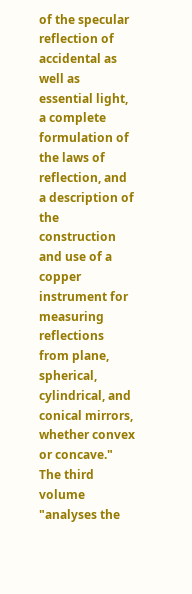of the specular reflection of accidental as well as essential light, a complete formulation of the laws of reflection, and a description of the construction and use of a copper instrument for measuring reflections from plane, spherical, cylindrical, and conical mirrors, whether convex or concave." The third volume "analyses the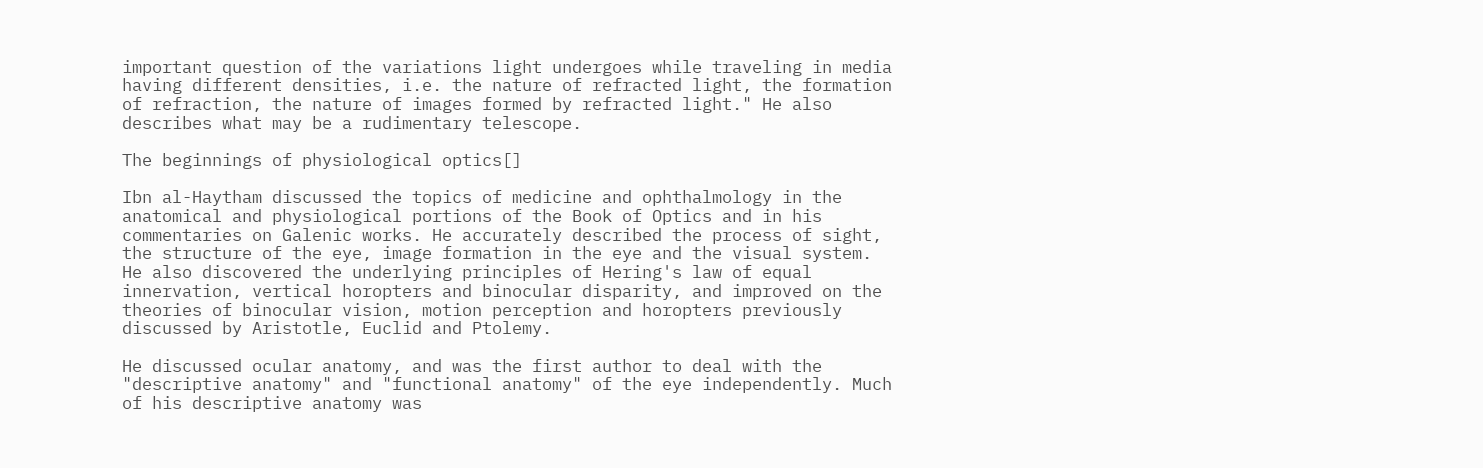important question of the variations light undergoes while traveling in media having different densities, i.e. the nature of refracted light, the formation of refraction, the nature of images formed by refracted light." He also describes what may be a rudimentary telescope.

The beginnings of physiological optics[]

Ibn al-Haytham discussed the topics of medicine and ophthalmology in the anatomical and physiological portions of the Book of Optics and in his commentaries on Galenic works. He accurately described the process of sight, the structure of the eye, image formation in the eye and the visual system. He also discovered the underlying principles of Hering's law of equal innervation, vertical horopters and binocular disparity, and improved on the theories of binocular vision, motion perception and horopters previously discussed by Aristotle, Euclid and Ptolemy.

He discussed ocular anatomy, and was the first author to deal with the "descriptive anatomy" and "functional anatomy" of the eye independently. Much of his descriptive anatomy was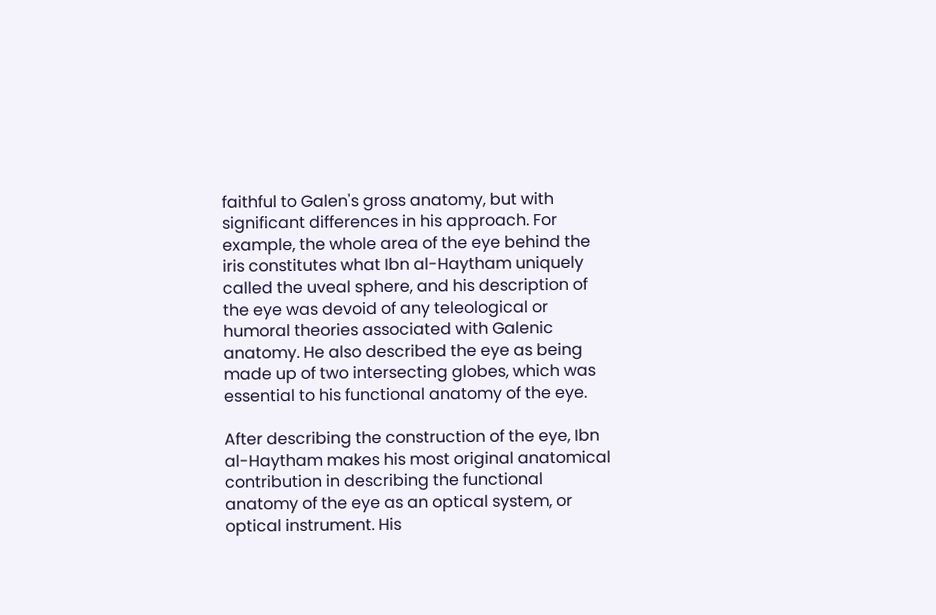faithful to Galen's gross anatomy, but with significant differences in his approach. For example, the whole area of the eye behind the iris constitutes what Ibn al-Haytham uniquely called the uveal sphere, and his description of the eye was devoid of any teleological or humoral theories associated with Galenic anatomy. He also described the eye as being made up of two intersecting globes, which was essential to his functional anatomy of the eye.

After describing the construction of the eye, Ibn al-Haytham makes his most original anatomical contribution in describing the functional anatomy of the eye as an optical system, or optical instrument. His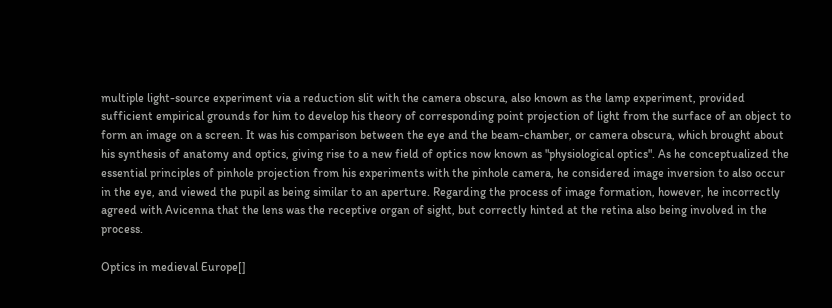multiple light-source experiment via a reduction slit with the camera obscura, also known as the lamp experiment, provided sufficient empirical grounds for him to develop his theory of corresponding point projection of light from the surface of an object to form an image on a screen. It was his comparison between the eye and the beam-chamber, or camera obscura, which brought about his synthesis of anatomy and optics, giving rise to a new field of optics now known as "physiological optics". As he conceptualized the essential principles of pinhole projection from his experiments with the pinhole camera, he considered image inversion to also occur in the eye, and viewed the pupil as being similar to an aperture. Regarding the process of image formation, however, he incorrectly agreed with Avicenna that the lens was the receptive organ of sight, but correctly hinted at the retina also being involved in the process.

Optics in medieval Europe[]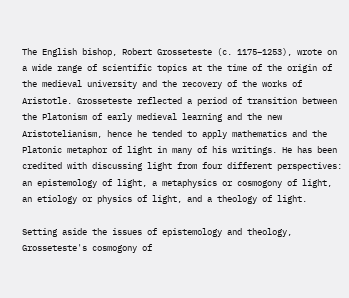The English bishop, Robert Grosseteste (c. 1175–1253), wrote on a wide range of scientific topics at the time of the origin of the medieval university and the recovery of the works of Aristotle. Grosseteste reflected a period of transition between the Platonism of early medieval learning and the new Aristotelianism, hence he tended to apply mathematics and the Platonic metaphor of light in many of his writings. He has been credited with discussing light from four different perspectives: an epistemology of light, a metaphysics or cosmogony of light, an etiology or physics of light, and a theology of light.

Setting aside the issues of epistemology and theology, Grosseteste's cosmogony of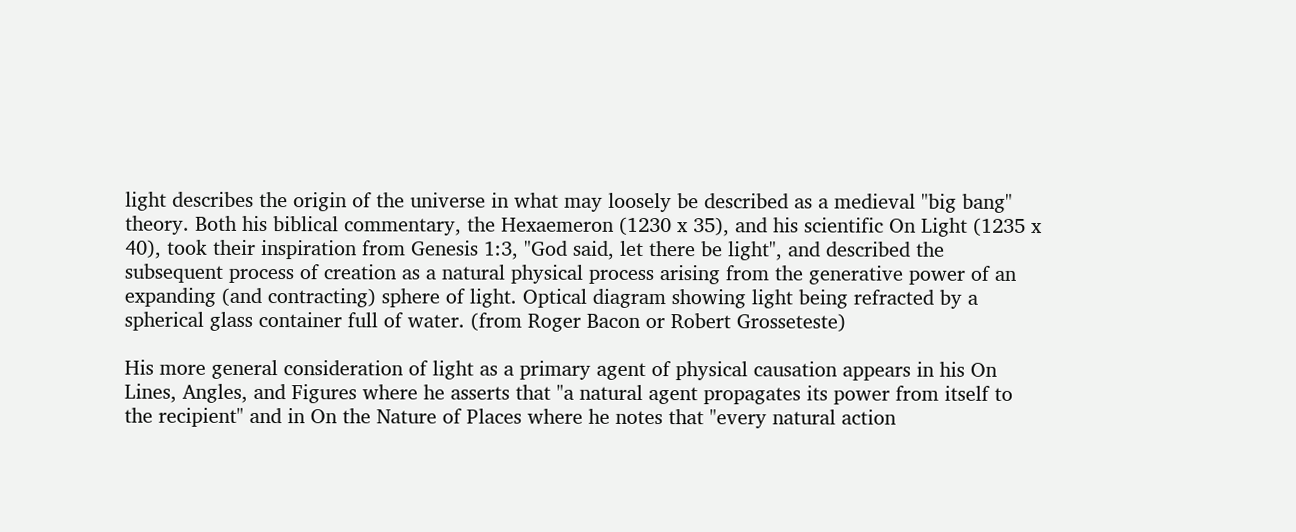light describes the origin of the universe in what may loosely be described as a medieval "big bang" theory. Both his biblical commentary, the Hexaemeron (1230 x 35), and his scientific On Light (1235 x 40), took their inspiration from Genesis 1:3, "God said, let there be light", and described the subsequent process of creation as a natural physical process arising from the generative power of an expanding (and contracting) sphere of light. Optical diagram showing light being refracted by a spherical glass container full of water. (from Roger Bacon or Robert Grosseteste)

His more general consideration of light as a primary agent of physical causation appears in his On Lines, Angles, and Figures where he asserts that "a natural agent propagates its power from itself to the recipient" and in On the Nature of Places where he notes that "every natural action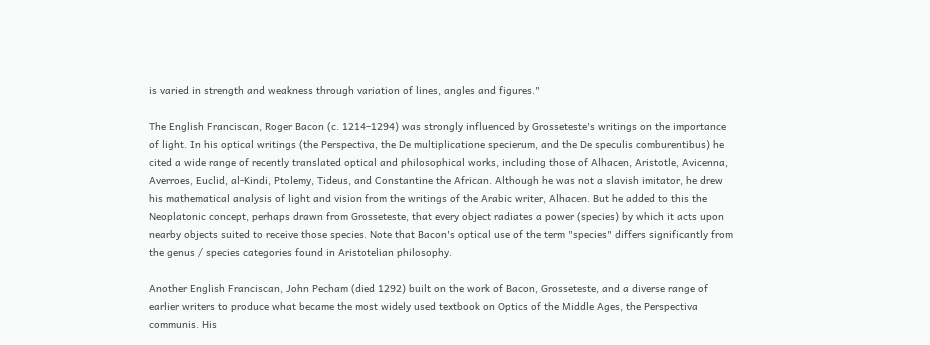is varied in strength and weakness through variation of lines, angles and figures."

The English Franciscan, Roger Bacon (c. 1214–1294) was strongly influenced by Grosseteste's writings on the importance of light. In his optical writings (the Perspectiva, the De multiplicatione specierum, and the De speculis comburentibus) he cited a wide range of recently translated optical and philosophical works, including those of Alhacen, Aristotle, Avicenna, Averroes, Euclid, al-Kindi, Ptolemy, Tideus, and Constantine the African. Although he was not a slavish imitator, he drew his mathematical analysis of light and vision from the writings of the Arabic writer, Alhacen. But he added to this the Neoplatonic concept, perhaps drawn from Grosseteste, that every object radiates a power (species) by which it acts upon nearby objects suited to receive those species. Note that Bacon's optical use of the term "species" differs significantly from the genus / species categories found in Aristotelian philosophy.

Another English Franciscan, John Pecham (died 1292) built on the work of Bacon, Grosseteste, and a diverse range of earlier writers to produce what became the most widely used textbook on Optics of the Middle Ages, the Perspectiva communis. His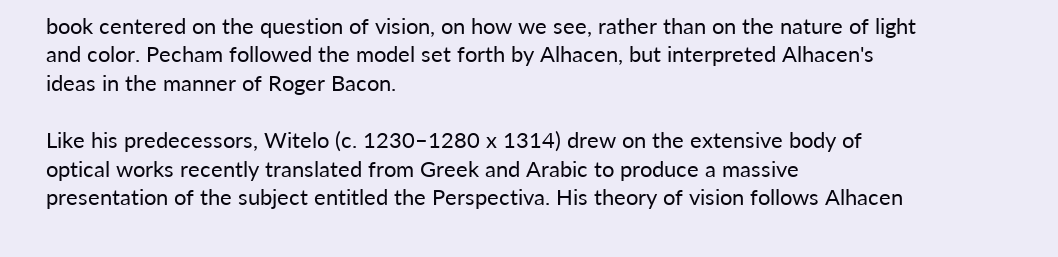book centered on the question of vision, on how we see, rather than on the nature of light and color. Pecham followed the model set forth by Alhacen, but interpreted Alhacen's ideas in the manner of Roger Bacon.

Like his predecessors, Witelo (c. 1230–1280 x 1314) drew on the extensive body of optical works recently translated from Greek and Arabic to produce a massive presentation of the subject entitled the Perspectiva. His theory of vision follows Alhacen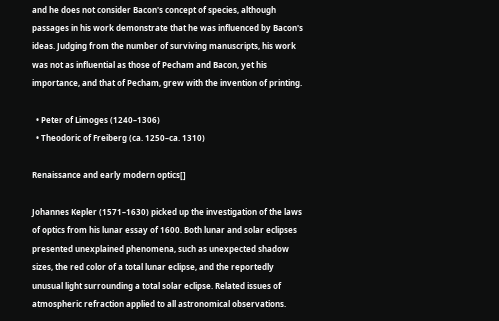and he does not consider Bacon's concept of species, although passages in his work demonstrate that he was influenced by Bacon's ideas. Judging from the number of surviving manuscripts, his work was not as influential as those of Pecham and Bacon, yet his importance, and that of Pecham, grew with the invention of printing.

  • Peter of Limoges (1240–1306)
  • Theodoric of Freiberg (ca. 1250–ca. 1310)

Renaissance and early modern optics[]

Johannes Kepler (1571–1630) picked up the investigation of the laws of optics from his lunar essay of 1600. Both lunar and solar eclipses presented unexplained phenomena, such as unexpected shadow sizes, the red color of a total lunar eclipse, and the reportedly unusual light surrounding a total solar eclipse. Related issues of atmospheric refraction applied to all astronomical observations.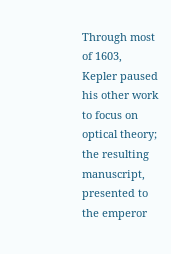Through most of 1603, Kepler paused his other work to focus on optical theory; the resulting manuscript, presented to the emperor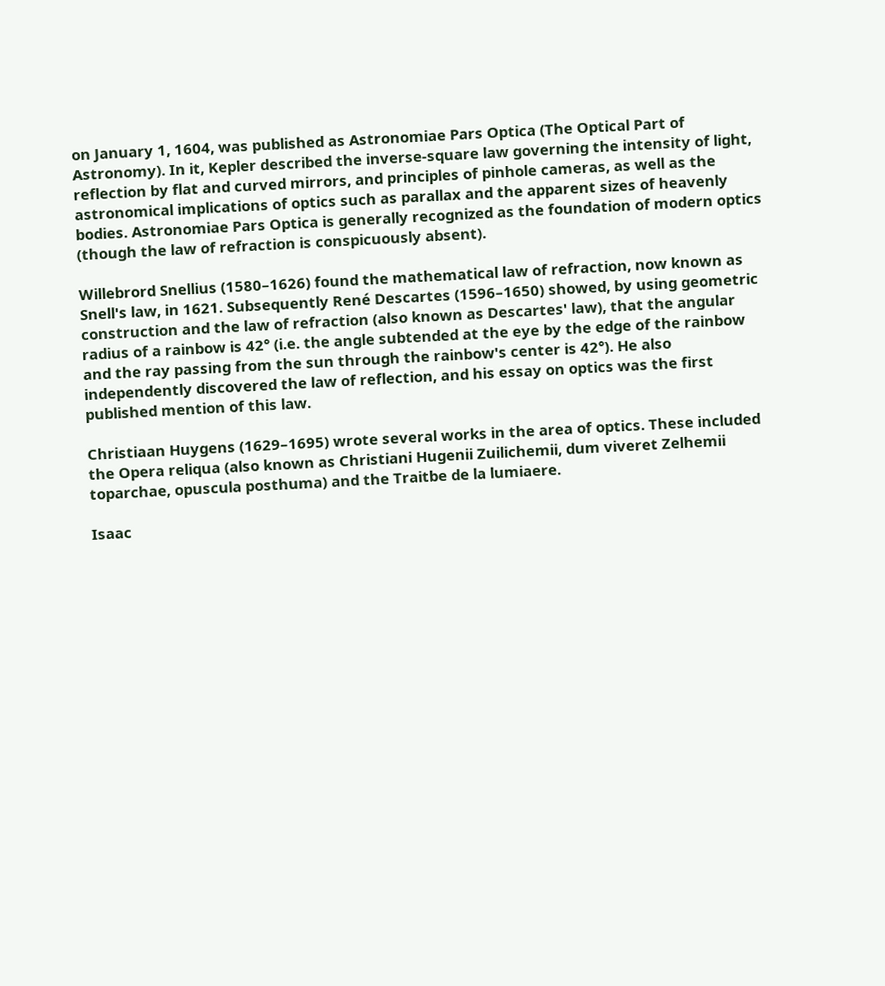on January 1, 1604, was published as Astronomiae Pars Optica (The Optical Part of Astronomy). In it, Kepler described the inverse-square law governing the intensity of light, reflection by flat and curved mirrors, and principles of pinhole cameras, as well as the astronomical implications of optics such as parallax and the apparent sizes of heavenly bodies. Astronomiae Pars Optica is generally recognized as the foundation of modern optics (though the law of refraction is conspicuously absent).

Willebrord Snellius (1580–1626) found the mathematical law of refraction, now known as Snell's law, in 1621. Subsequently René Descartes (1596–1650) showed, by using geometric construction and the law of refraction (also known as Descartes' law), that the angular radius of a rainbow is 42° (i.e. the angle subtended at the eye by the edge of the rainbow and the ray passing from the sun through the rainbow's center is 42°). He also independently discovered the law of reflection, and his essay on optics was the first published mention of this law.

Christiaan Huygens (1629–1695) wrote several works in the area of optics. These included the Opera reliqua (also known as Christiani Hugenii Zuilichemii, dum viveret Zelhemii toparchae, opuscula posthuma) and the Traitbe de la lumiaere.

Isaac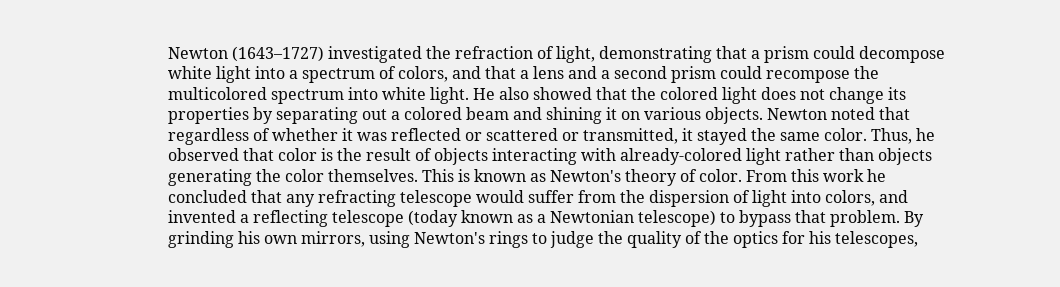Newton (1643–1727) investigated the refraction of light, demonstrating that a prism could decompose white light into a spectrum of colors, and that a lens and a second prism could recompose the multicolored spectrum into white light. He also showed that the colored light does not change its properties by separating out a colored beam and shining it on various objects. Newton noted that regardless of whether it was reflected or scattered or transmitted, it stayed the same color. Thus, he observed that color is the result of objects interacting with already-colored light rather than objects generating the color themselves. This is known as Newton's theory of color. From this work he concluded that any refracting telescope would suffer from the dispersion of light into colors, and invented a reflecting telescope (today known as a Newtonian telescope) to bypass that problem. By grinding his own mirrors, using Newton's rings to judge the quality of the optics for his telescopes,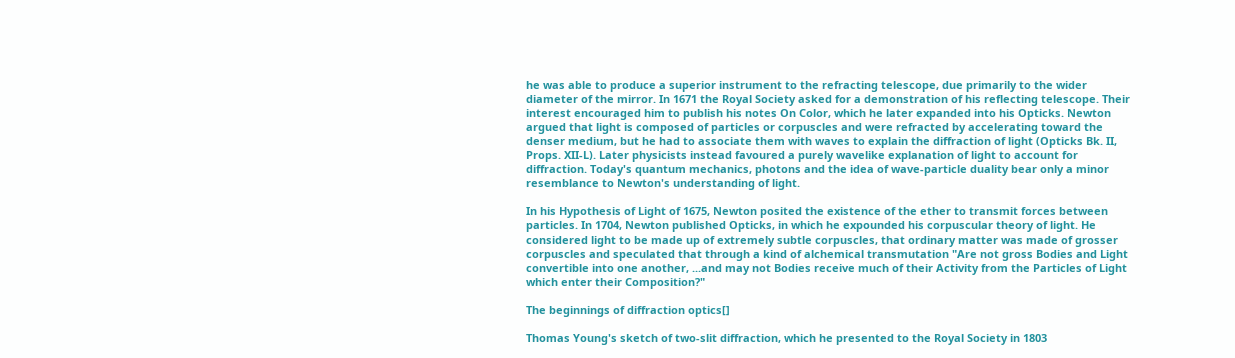he was able to produce a superior instrument to the refracting telescope, due primarily to the wider diameter of the mirror. In 1671 the Royal Society asked for a demonstration of his reflecting telescope. Their interest encouraged him to publish his notes On Color, which he later expanded into his Opticks. Newton argued that light is composed of particles or corpuscles and were refracted by accelerating toward the denser medium, but he had to associate them with waves to explain the diffraction of light (Opticks Bk. II, Props. XII-L). Later physicists instead favoured a purely wavelike explanation of light to account for diffraction. Today's quantum mechanics, photons and the idea of wave-particle duality bear only a minor resemblance to Newton's understanding of light.

In his Hypothesis of Light of 1675, Newton posited the existence of the ether to transmit forces between particles. In 1704, Newton published Opticks, in which he expounded his corpuscular theory of light. He considered light to be made up of extremely subtle corpuscles, that ordinary matter was made of grosser corpuscles and speculated that through a kind of alchemical transmutation "Are not gross Bodies and Light convertible into one another, ...and may not Bodies receive much of their Activity from the Particles of Light which enter their Composition?"

The beginnings of diffraction optics[]

Thomas Young's sketch of two-slit diffraction, which he presented to the Royal Society in 1803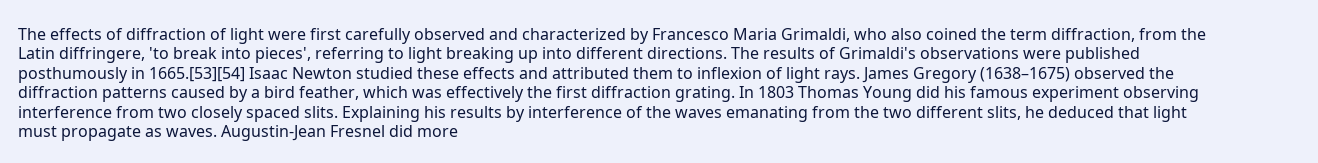The effects of diffraction of light were first carefully observed and characterized by Francesco Maria Grimaldi, who also coined the term diffraction, from the Latin diffringere, 'to break into pieces', referring to light breaking up into different directions. The results of Grimaldi's observations were published posthumously in 1665.[53][54] Isaac Newton studied these effects and attributed them to inflexion of light rays. James Gregory (1638–1675) observed the diffraction patterns caused by a bird feather, which was effectively the first diffraction grating. In 1803 Thomas Young did his famous experiment observing interference from two closely spaced slits. Explaining his results by interference of the waves emanating from the two different slits, he deduced that light must propagate as waves. Augustin-Jean Fresnel did more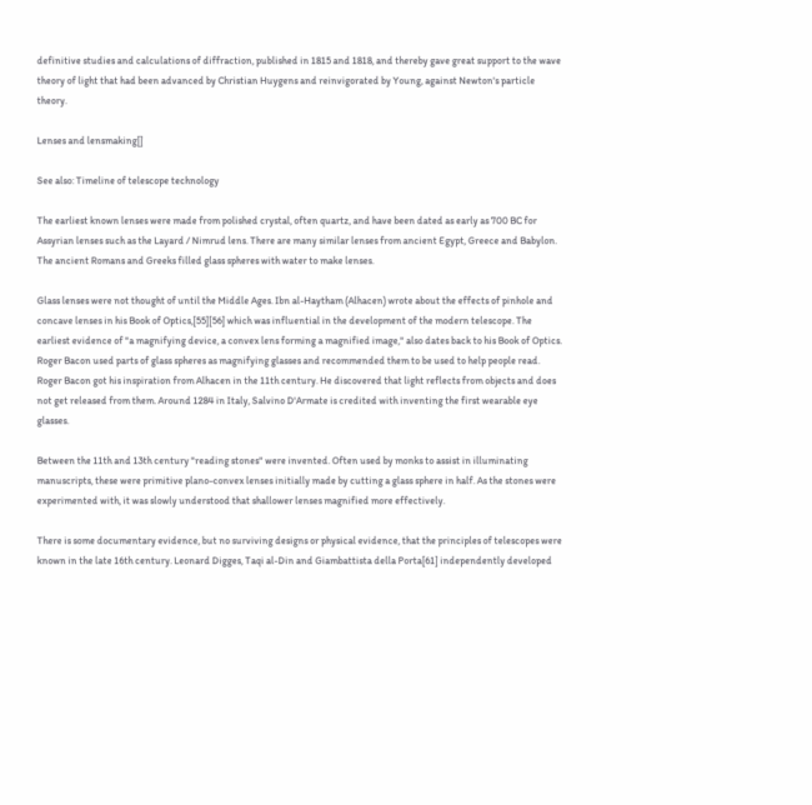definitive studies and calculations of diffraction, published in 1815 and 1818, and thereby gave great support to the wave theory of light that had been advanced by Christian Huygens and reinvigorated by Young, against Newton's particle theory.

Lenses and lensmaking[]

See also: Timeline of telescope technology

The earliest known lenses were made from polished crystal, often quartz, and have been dated as early as 700 BC for Assyrian lenses such as the Layard / Nimrud lens. There are many similar lenses from ancient Egypt, Greece and Babylon. The ancient Romans and Greeks filled glass spheres with water to make lenses.

Glass lenses were not thought of until the Middle Ages. Ibn al-Haytham (Alhacen) wrote about the effects of pinhole and concave lenses in his Book of Optics,[55][56] which was influential in the development of the modern telescope. The earliest evidence of "a magnifying device, a convex lens forming a magnified image," also dates back to his Book of Optics. Roger Bacon used parts of glass spheres as magnifying glasses and recommended them to be used to help people read. Roger Bacon got his inspiration from Alhacen in the 11th century. He discovered that light reflects from objects and does not get released from them. Around 1284 in Italy, Salvino D'Armate is credited with inventing the first wearable eye glasses.

Between the 11th and 13th century "reading stones" were invented. Often used by monks to assist in illuminating manuscripts, these were primitive plano-convex lenses initially made by cutting a glass sphere in half. As the stones were experimented with, it was slowly understood that shallower lenses magnified more effectively.

There is some documentary evidence, but no surviving designs or physical evidence, that the principles of telescopes were known in the late 16th century. Leonard Digges, Taqi al-Din and Giambattista della Porta[61] independently developed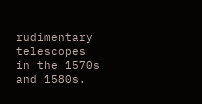rudimentary telescopes in the 1570s and 1580s.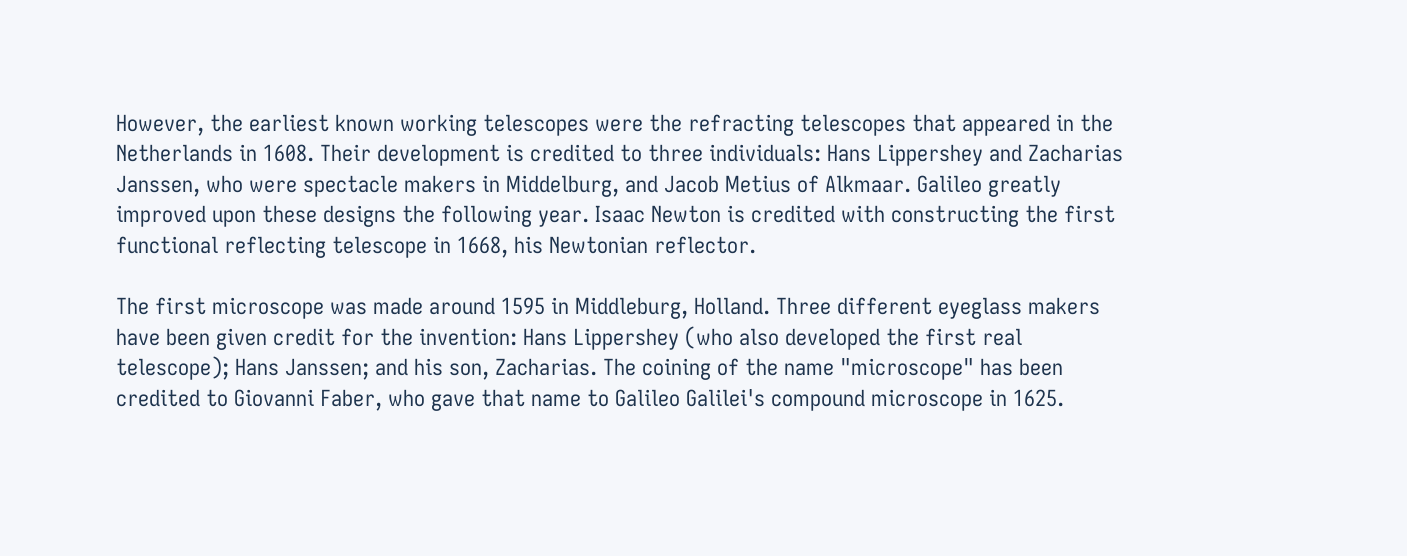However, the earliest known working telescopes were the refracting telescopes that appeared in the Netherlands in 1608. Their development is credited to three individuals: Hans Lippershey and Zacharias Janssen, who were spectacle makers in Middelburg, and Jacob Metius of Alkmaar. Galileo greatly improved upon these designs the following year. Isaac Newton is credited with constructing the first functional reflecting telescope in 1668, his Newtonian reflector.

The first microscope was made around 1595 in Middleburg, Holland. Three different eyeglass makers have been given credit for the invention: Hans Lippershey (who also developed the first real telescope); Hans Janssen; and his son, Zacharias. The coining of the name "microscope" has been credited to Giovanni Faber, who gave that name to Galileo Galilei's compound microscope in 1625.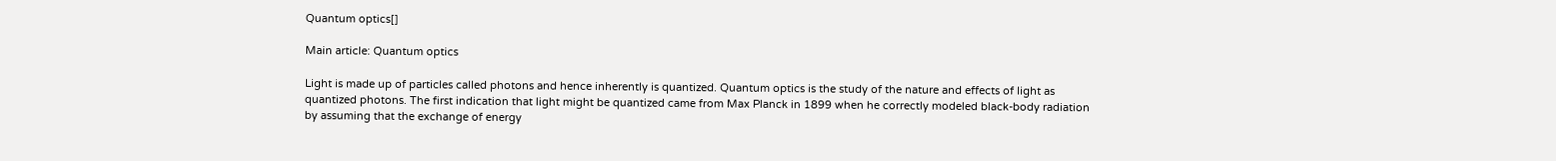Quantum optics[]

Main article: Quantum optics

Light is made up of particles called photons and hence inherently is quantized. Quantum optics is the study of the nature and effects of light as quantized photons. The first indication that light might be quantized came from Max Planck in 1899 when he correctly modeled black-body radiation by assuming that the exchange of energy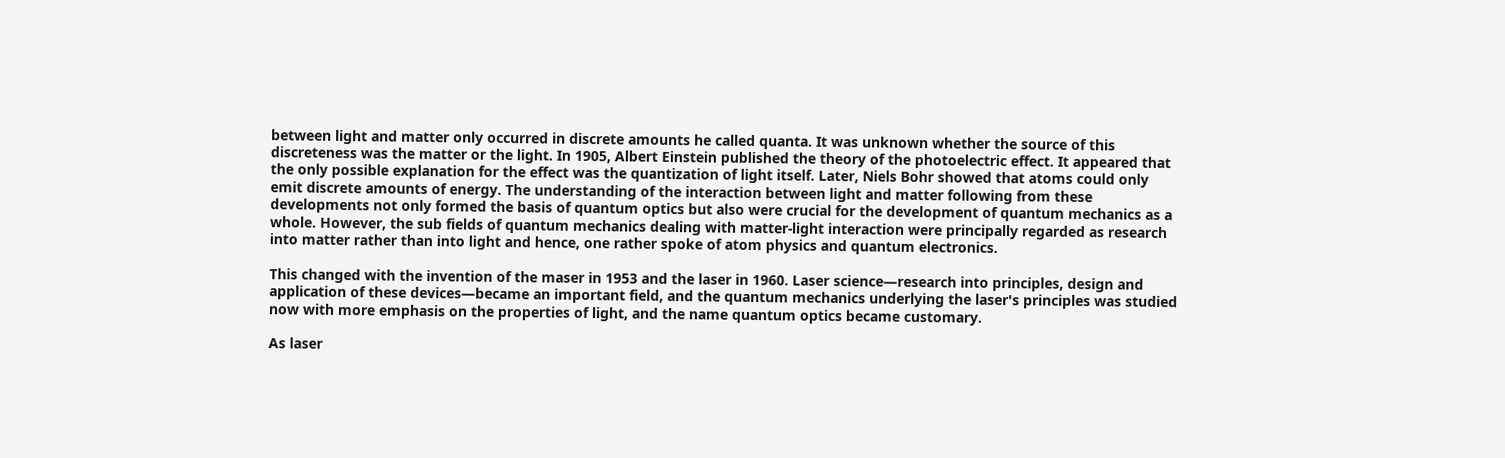between light and matter only occurred in discrete amounts he called quanta. It was unknown whether the source of this discreteness was the matter or the light. In 1905, Albert Einstein published the theory of the photoelectric effect. It appeared that the only possible explanation for the effect was the quantization of light itself. Later, Niels Bohr showed that atoms could only emit discrete amounts of energy. The understanding of the interaction between light and matter following from these developments not only formed the basis of quantum optics but also were crucial for the development of quantum mechanics as a whole. However, the sub fields of quantum mechanics dealing with matter-light interaction were principally regarded as research into matter rather than into light and hence, one rather spoke of atom physics and quantum electronics.

This changed with the invention of the maser in 1953 and the laser in 1960. Laser science—research into principles, design and application of these devices—became an important field, and the quantum mechanics underlying the laser's principles was studied now with more emphasis on the properties of light, and the name quantum optics became customary.

As laser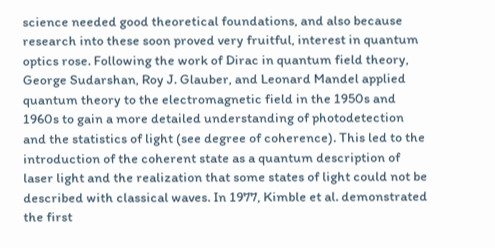science needed good theoretical foundations, and also because research into these soon proved very fruitful, interest in quantum optics rose. Following the work of Dirac in quantum field theory, George Sudarshan, Roy J. Glauber, and Leonard Mandel applied quantum theory to the electromagnetic field in the 1950s and 1960s to gain a more detailed understanding of photodetection and the statistics of light (see degree of coherence). This led to the introduction of the coherent state as a quantum description of laser light and the realization that some states of light could not be described with classical waves. In 1977, Kimble et al. demonstrated the first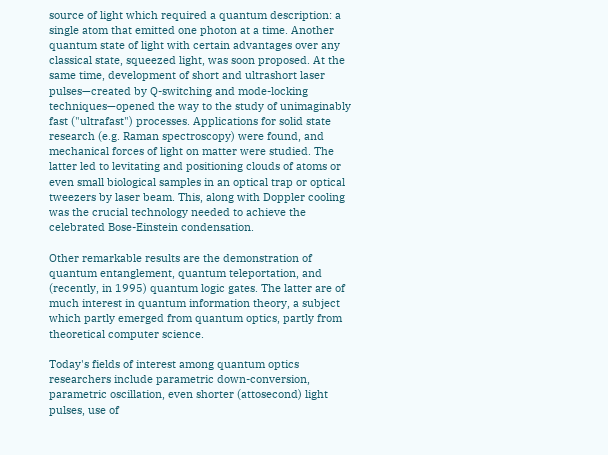source of light which required a quantum description: a single atom that emitted one photon at a time. Another quantum state of light with certain advantages over any classical state, squeezed light, was soon proposed. At the same time, development of short and ultrashort laser pulses—created by Q-switching and mode-locking techniques—opened the way to the study of unimaginably fast ("ultrafast") processes. Applications for solid state research (e.g. Raman spectroscopy) were found, and mechanical forces of light on matter were studied. The latter led to levitating and positioning clouds of atoms or even small biological samples in an optical trap or optical tweezers by laser beam. This, along with Doppler cooling was the crucial technology needed to achieve the celebrated Bose-Einstein condensation.

Other remarkable results are the demonstration of quantum entanglement, quantum teleportation, and (recently, in 1995) quantum logic gates. The latter are of much interest in quantum information theory, a subject which partly emerged from quantum optics, partly from theoretical computer science.

Today's fields of interest among quantum optics researchers include parametric down-conversion, parametric oscillation, even shorter (attosecond) light pulses, use of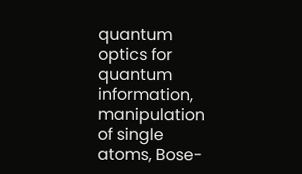quantum optics for quantum information, manipulation of single atoms, Bose-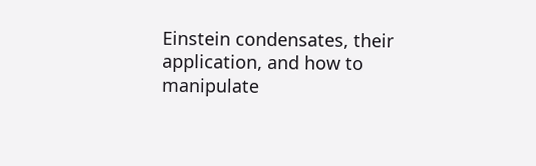Einstein condensates, their application, and how to manipulate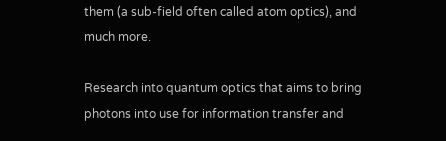them (a sub-field often called atom optics), and much more.

Research into quantum optics that aims to bring photons into use for information transfer and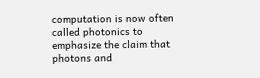computation is now often called photonics to emphasize the claim that photons and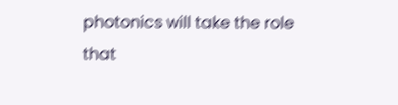photonics will take the role that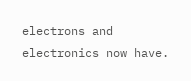electrons and electronics now have.